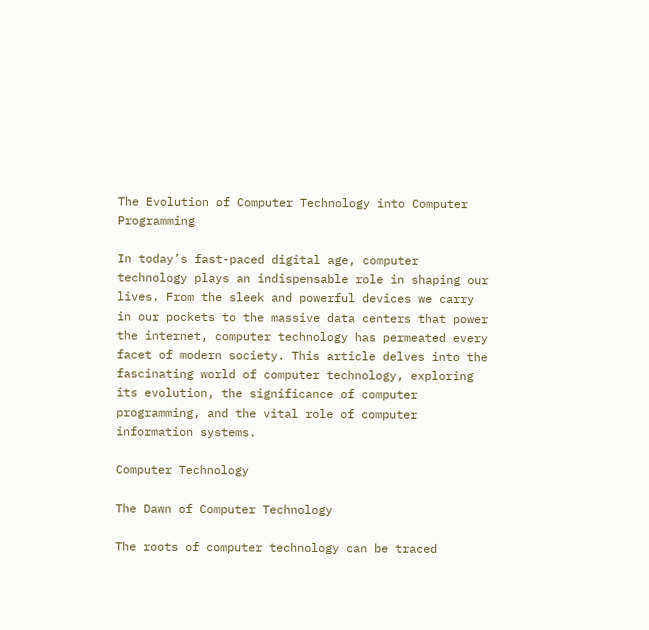The Evolution of Computer Technology into Computer Programming

In today’s fast-paced digital age, computer technology plays an indispensable role in shaping our lives. From the sleek and powerful devices we carry in our pockets to the massive data centers that power the internet, computer technology has permeated every facet of modern society. This article delves into the fascinating world of computer technology, exploring its evolution, the significance of computer programming, and the vital role of computer information systems.

Computer Technology

The Dawn of Computer Technology

The roots of computer technology can be traced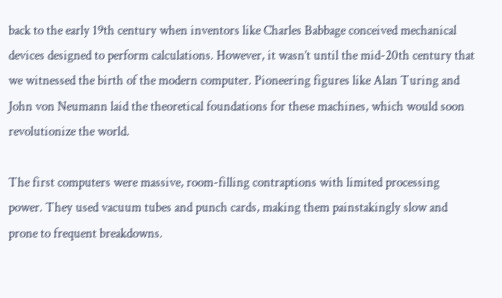back to the early 19th century when inventors like Charles Babbage conceived mechanical devices designed to perform calculations. However, it wasn’t until the mid-20th century that we witnessed the birth of the modern computer. Pioneering figures like Alan Turing and John von Neumann laid the theoretical foundations for these machines, which would soon revolutionize the world.

The first computers were massive, room-filling contraptions with limited processing power. They used vacuum tubes and punch cards, making them painstakingly slow and prone to frequent breakdowns.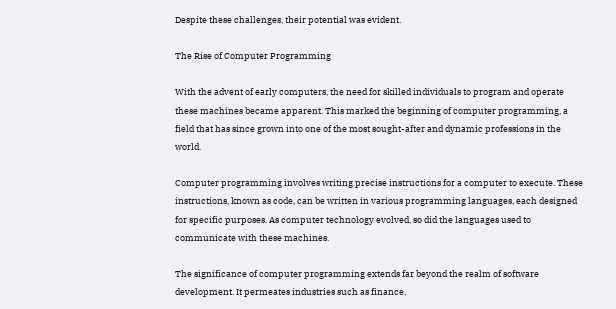Despite these challenges, their potential was evident.

The Rise of Computer Programming

With the advent of early computers, the need for skilled individuals to program and operate these machines became apparent. This marked the beginning of computer programming, a field that has since grown into one of the most sought-after and dynamic professions in the world.

Computer programming involves writing precise instructions for a computer to execute. These instructions, known as code, can be written in various programming languages, each designed for specific purposes. As computer technology evolved, so did the languages used to communicate with these machines.

The significance of computer programming extends far beyond the realm of software development. It permeates industries such as finance,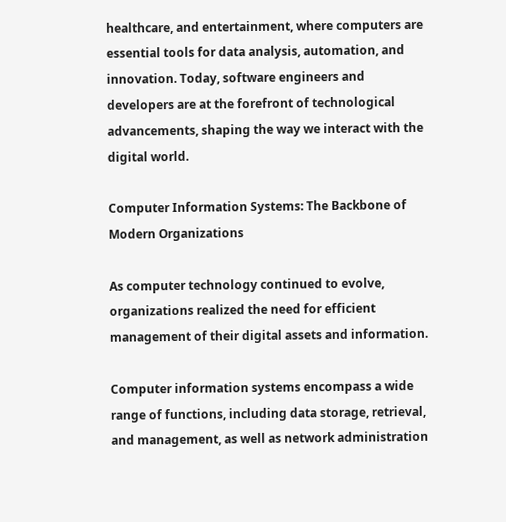healthcare, and entertainment, where computers are essential tools for data analysis, automation, and innovation. Today, software engineers and developers are at the forefront of technological advancements, shaping the way we interact with the digital world.

Computer Information Systems: The Backbone of Modern Organizations

As computer technology continued to evolve, organizations realized the need for efficient management of their digital assets and information.

Computer information systems encompass a wide range of functions, including data storage, retrieval, and management, as well as network administration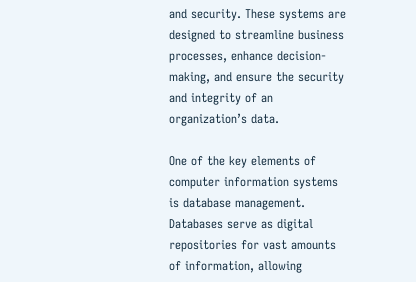and security. These systems are designed to streamline business processes, enhance decision-making, and ensure the security and integrity of an organization’s data.

One of the key elements of computer information systems is database management. Databases serve as digital repositories for vast amounts of information, allowing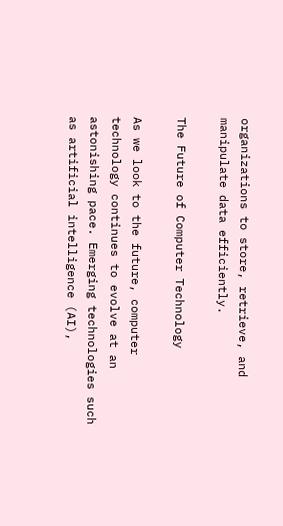organizations to store, retrieve, and manipulate data efficiently.

The Future of Computer Technology

As we look to the future, computer technology continues to evolve at an astonishing pace. Emerging technologies such as artificial intelligence (AI),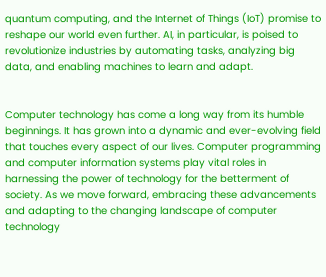quantum computing, and the Internet of Things (IoT) promise to reshape our world even further. AI, in particular, is poised to revolutionize industries by automating tasks, analyzing big data, and enabling machines to learn and adapt.


Computer technology has come a long way from its humble beginnings. It has grown into a dynamic and ever-evolving field that touches every aspect of our lives. Computer programming and computer information systems play vital roles in harnessing the power of technology for the betterment of society. As we move forward, embracing these advancements and adapting to the changing landscape of computer technology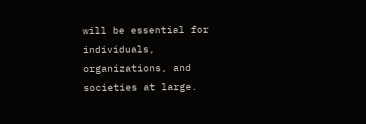will be essential for individuals, organizations, and societies at large.